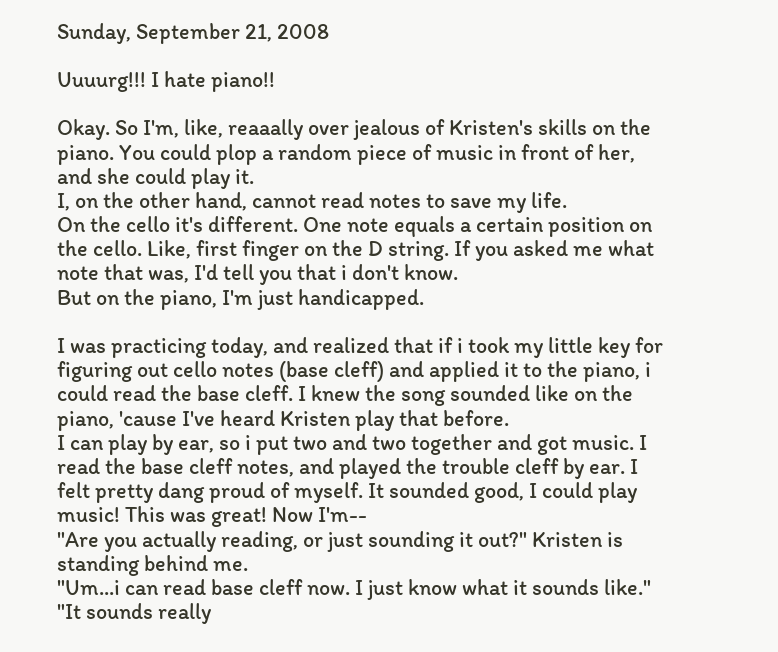Sunday, September 21, 2008

Uuuurg!!! I hate piano!!

Okay. So I'm, like, reaaally over jealous of Kristen's skills on the piano. You could plop a random piece of music in front of her, and she could play it.
I, on the other hand, cannot read notes to save my life.
On the cello it's different. One note equals a certain position on the cello. Like, first finger on the D string. If you asked me what note that was, I'd tell you that i don't know.
But on the piano, I'm just handicapped.

I was practicing today, and realized that if i took my little key for figuring out cello notes (base cleff) and applied it to the piano, i could read the base cleff. I knew the song sounded like on the piano, 'cause I've heard Kristen play that before.
I can play by ear, so i put two and two together and got music. I read the base cleff notes, and played the trouble cleff by ear. I felt pretty dang proud of myself. It sounded good, I could play music! This was great! Now I'm--
"Are you actually reading, or just sounding it out?" Kristen is standing behind me.
"Um...i can read base cleff now. I just know what it sounds like."
"It sounds really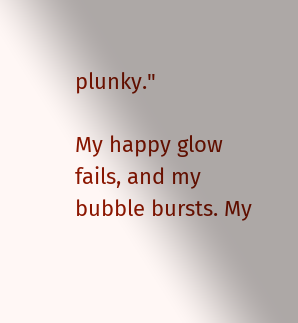plunky."

My happy glow fails, and my bubble bursts. My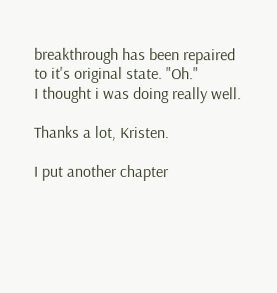breakthrough has been repaired to it's original state. "Oh."
I thought i was doing really well.

Thanks a lot, Kristen.

I put another chapter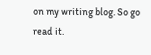on my writing blog. So go read it.